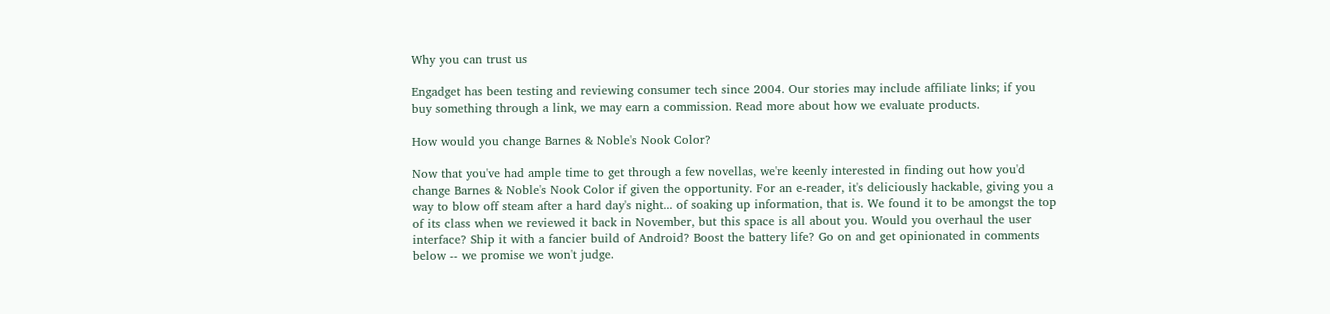Why you can trust us

Engadget has been testing and reviewing consumer tech since 2004. Our stories may include affiliate links; if you buy something through a link, we may earn a commission. Read more about how we evaluate products.

How would you change Barnes & Noble's Nook Color?

Now that you've had ample time to get through a few novellas, we're keenly interested in finding out how you'd change Barnes & Noble's Nook Color if given the opportunity. For an e-reader, it's deliciously hackable, giving you a way to blow off steam after a hard day's night... of soaking up information, that is. We found it to be amongst the top of its class when we reviewed it back in November, but this space is all about you. Would you overhaul the user interface? Ship it with a fancier build of Android? Boost the battery life? Go on and get opinionated in comments below -- we promise we won't judge.